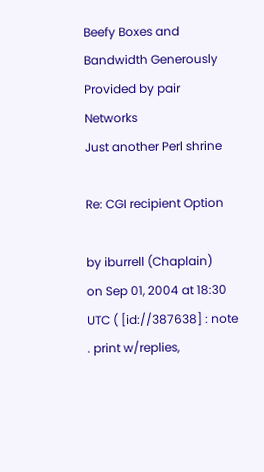Beefy Boxes and Bandwidth Generously Provided by pair Networks
Just another Perl shrine

Re: CGI recipient Option

by iburrell (Chaplain)
on Sep 01, 2004 at 18:30 UTC ( [id://387638] : note . print w/replies,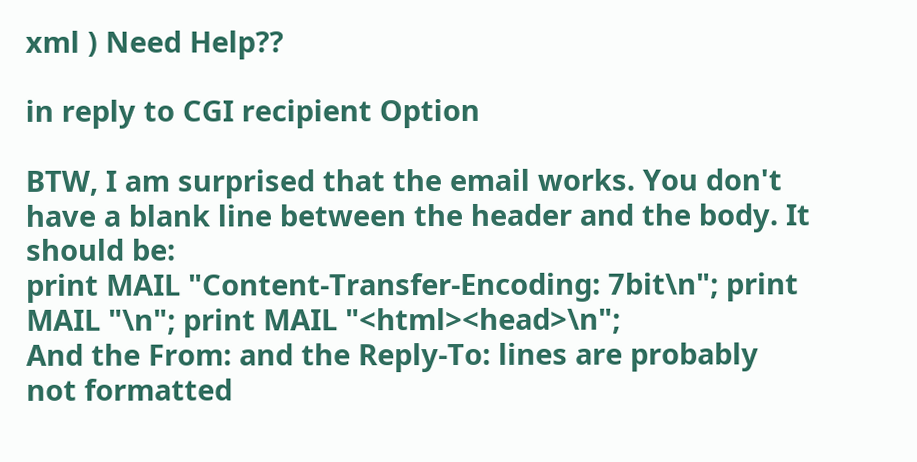xml ) Need Help??

in reply to CGI recipient Option

BTW, I am surprised that the email works. You don't have a blank line between the header and the body. It should be:
print MAIL "Content-Transfer-Encoding: 7bit\n"; print MAIL "\n"; print MAIL "<html><head>\n";
And the From: and the Reply-To: lines are probably not formatted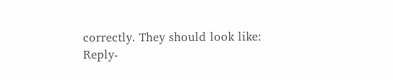correctly. They should look like:
Reply-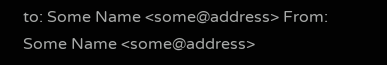to: Some Name <some@address> From: Some Name <some@address>